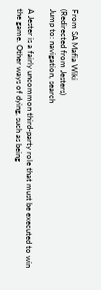From SA Mafia Wiki
(Redirected from Jesters)
Jump to: navigation, search

A Jester is a fairly uncommon third-party role that must be executed to win the game. Other ways of dying, such as being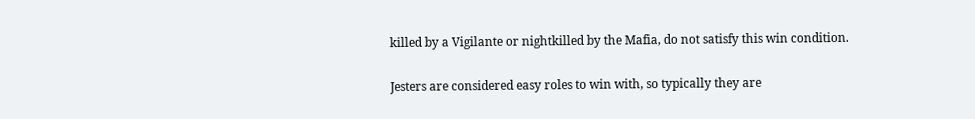killed by a Vigilante or nightkilled by the Mafia, do not satisfy this win condition.

Jesters are considered easy roles to win with, so typically they are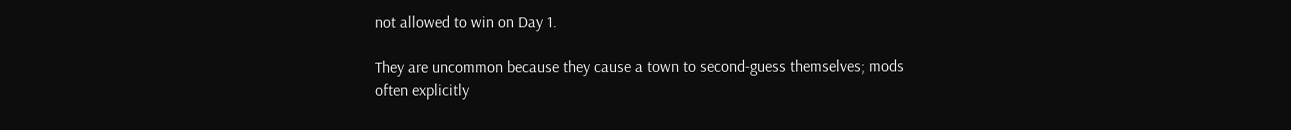not allowed to win on Day 1.

They are uncommon because they cause a town to second-guess themselves; mods often explicitly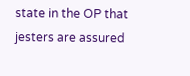state in the OP that jesters are assured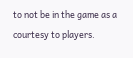to not be in the game as a courtesy to players.